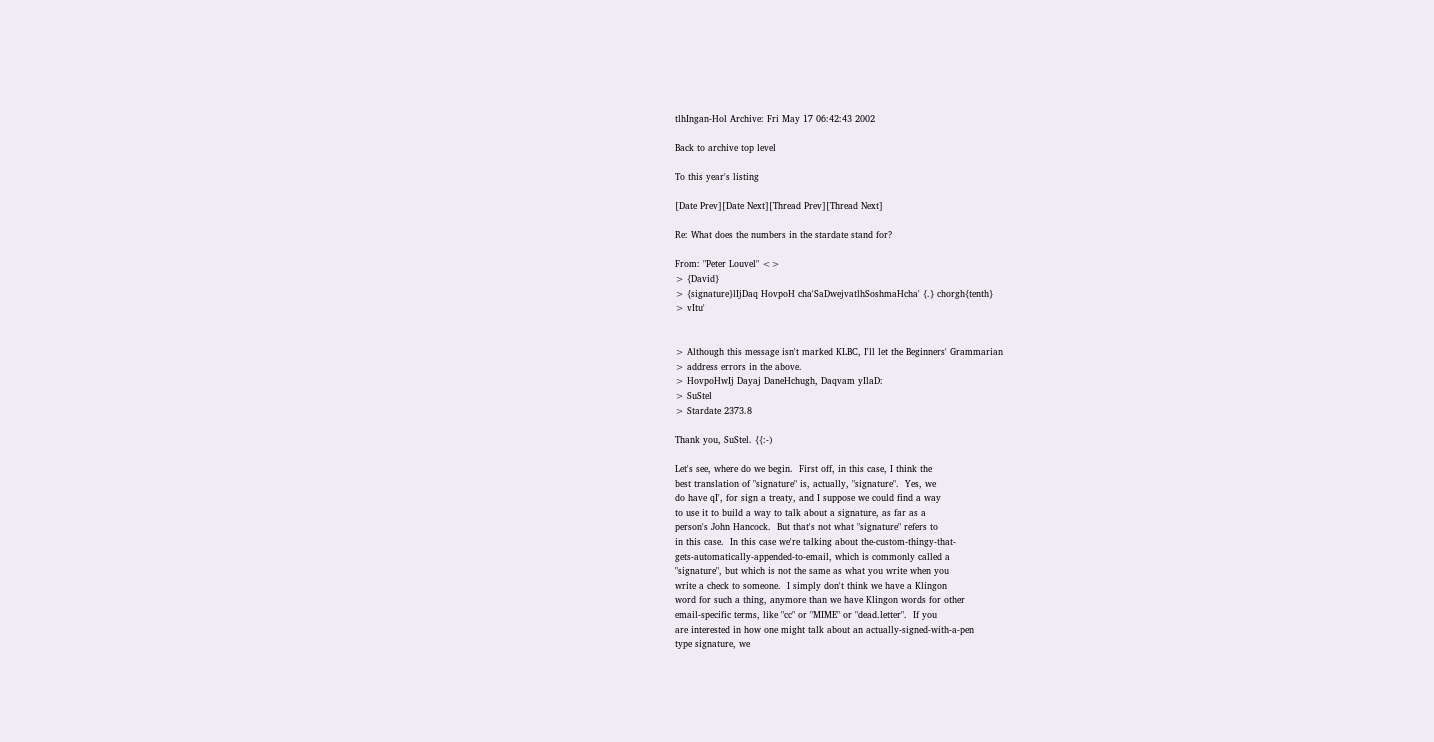tlhIngan-Hol Archive: Fri May 17 06:42:43 2002

Back to archive top level

To this year's listing

[Date Prev][Date Next][Thread Prev][Thread Next]

Re: What does the numbers in the stardate stand for?

From: "Peter Louvel" <>
> {David}
> {signature}lIjDaq HovpoH cha'SaDwejvatlhSoshmaHcha' {.} chorgh{tenth}
> vItu'


> Although this message isn't marked KLBC, I'll let the Beginners' Grammarian
> address errors in the above.
> HovpoHwIj Dayaj DaneHchugh, Daqvam yIlaD:
> SuStel
> Stardate 2373.8

Thank you, SuStel. {{:-)

Let's see, where do we begin.  First off, in this case, I think the
best translation of "signature" is, actually, "signature".  Yes, we
do have qI', for sign a treaty, and I suppose we could find a way
to use it to build a way to talk about a signature, as far as a
person's John Hancock.  But that's not what "signature" refers to
in this case.  In this case we're talking about the-custom-thingy-that-
gets-automatically-appended-to-email, which is commonly called a
"signature", but which is not the same as what you write when you
write a check to someone.  I simply don't think we have a Klingon
word for such a thing, anymore than we have Klingon words for other
email-specific terms, like "cc" or "MIME" or "dead.letter".  If you
are interested in how one might talk about an actually-signed-with-a-pen
type signature, we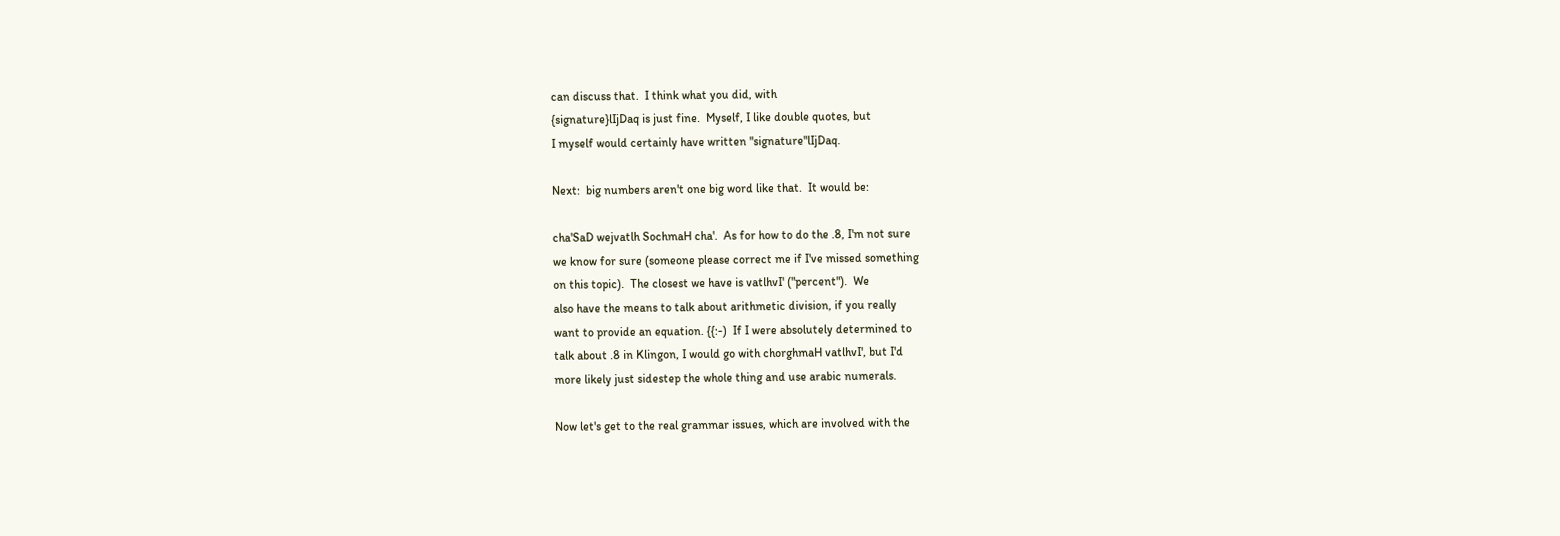can discuss that.  I think what you did, with
{signature}lIjDaq is just fine.  Myself, I like double quotes, but
I myself would certainly have written "signature"lIjDaq.

Next:  big numbers aren't one big word like that.  It would be:

cha'SaD wejvatlh SochmaH cha'.  As for how to do the .8, I'm not sure
we know for sure (someone please correct me if I've missed something
on this topic).  The closest we have is vatlhvI' ("percent").  We
also have the means to talk about arithmetic division, if you really
want to provide an equation. {{:-)  If I were absolutely determined to
talk about .8 in Klingon, I would go with chorghmaH vatlhvI', but I'd
more likely just sidestep the whole thing and use arabic numerals.

Now let's get to the real grammar issues, which are involved with the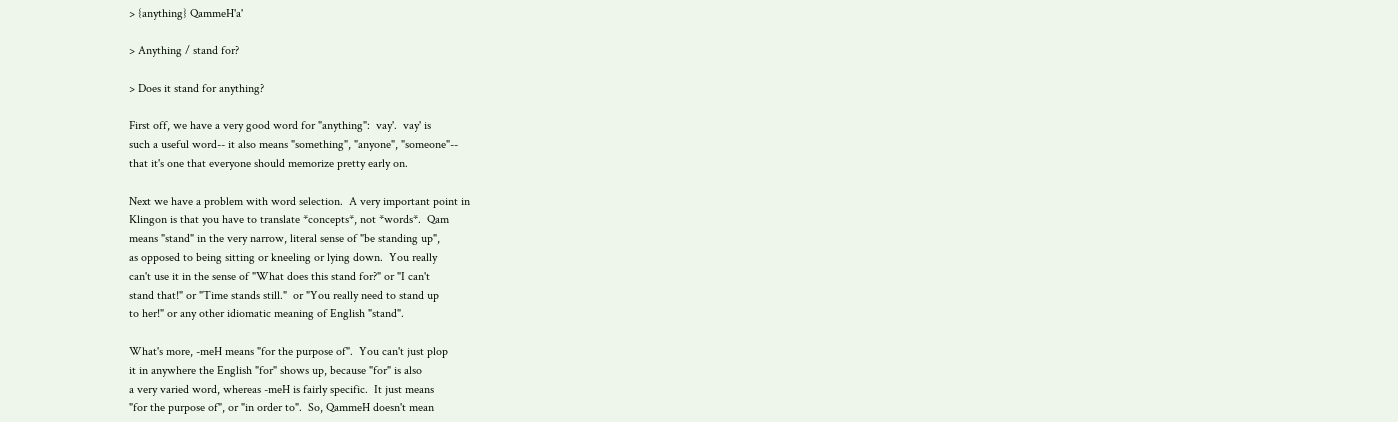> {anything} QammeH'a'

> Anything / stand for?

> Does it stand for anything?

First off, we have a very good word for "anything":  vay'.  vay' is
such a useful word-- it also means "something", "anyone", "someone"--
that it's one that everyone should memorize pretty early on.

Next we have a problem with word selection.  A very important point in
Klingon is that you have to translate *concepts*, not *words*.  Qam
means "stand" in the very narrow, literal sense of "be standing up",
as opposed to being sitting or kneeling or lying down.  You really
can't use it in the sense of "What does this stand for?" or "I can't
stand that!" or "Time stands still."  or "You really need to stand up
to her!" or any other idiomatic meaning of English "stand".

What's more, -meH means "for the purpose of".  You can't just plop
it in anywhere the English "for" shows up, because "for" is also
a very varied word, whereas -meH is fairly specific.  It just means
"for the purpose of", or "in order to".  So, QammeH doesn't mean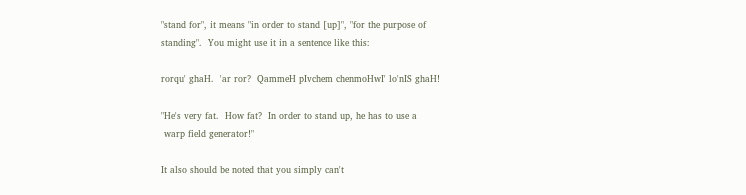"stand for", it means "in order to stand [up]", "for the purpose of
standing".  You might use it in a sentence like this:

rorqu' ghaH.  'ar ror?  QammeH pIvchem chenmoHwI' lo'nIS ghaH!

"He's very fat.  How fat?  In order to stand up, he has to use a
 warp field generator!"

It also should be noted that you simply can't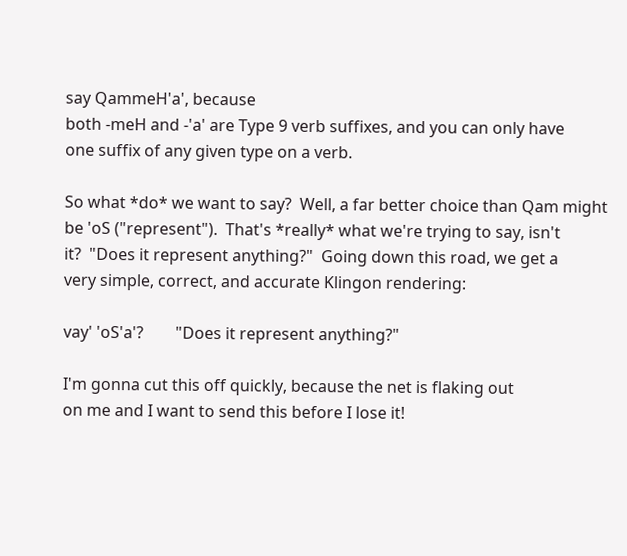say QammeH'a', because
both -meH and -'a' are Type 9 verb suffixes, and you can only have
one suffix of any given type on a verb.

So what *do* we want to say?  Well, a far better choice than Qam might
be 'oS ("represent").  That's *really* what we're trying to say, isn't
it?  "Does it represent anything?"  Going down this road, we get a
very simple, correct, and accurate Klingon rendering:

vay' 'oS'a'?        "Does it represent anything?"

I'm gonna cut this off quickly, because the net is flaking out
on me and I want to send this before I lose it!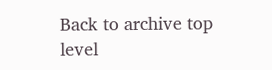Back to archive top level